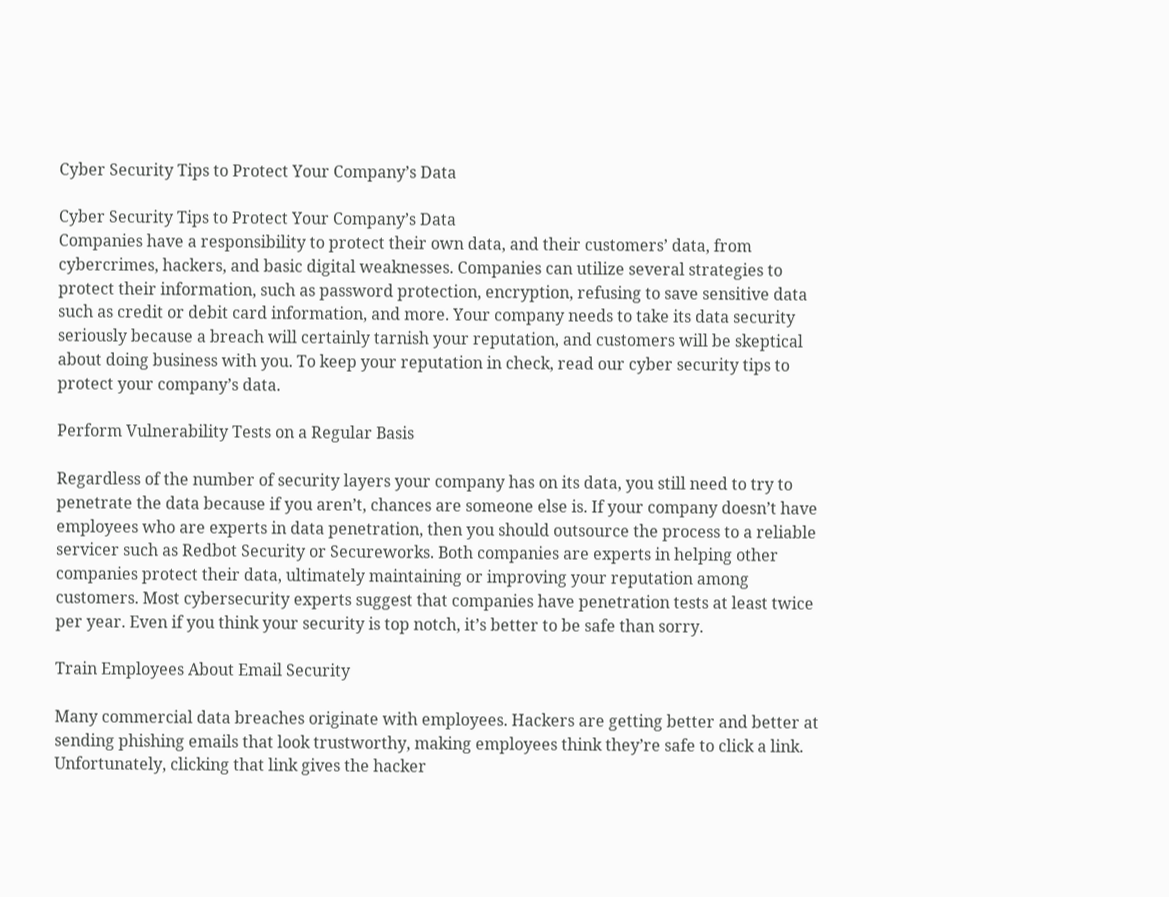Cyber Security Tips to Protect Your Company’s Data

Cyber Security Tips to Protect Your Company’s Data
Companies have a responsibility to protect their own data, and their customers’ data, from cybercrimes, hackers, and basic digital weaknesses. Companies can utilize several strategies to protect their information, such as password protection, encryption, refusing to save sensitive data such as credit or debit card information, and more. Your company needs to take its data security seriously because a breach will certainly tarnish your reputation, and customers will be skeptical about doing business with you. To keep your reputation in check, read our cyber security tips to protect your company’s data.

Perform Vulnerability Tests on a Regular Basis

Regardless of the number of security layers your company has on its data, you still need to try to penetrate the data because if you aren’t, chances are someone else is. If your company doesn’t have employees who are experts in data penetration, then you should outsource the process to a reliable servicer such as Redbot Security or Secureworks. Both companies are experts in helping other companies protect their data, ultimately maintaining or improving your reputation among customers. Most cybersecurity experts suggest that companies have penetration tests at least twice per year. Even if you think your security is top notch, it’s better to be safe than sorry.

Train Employees About Email Security

Many commercial data breaches originate with employees. Hackers are getting better and better at sending phishing emails that look trustworthy, making employees think they’re safe to click a link. Unfortunately, clicking that link gives the hacker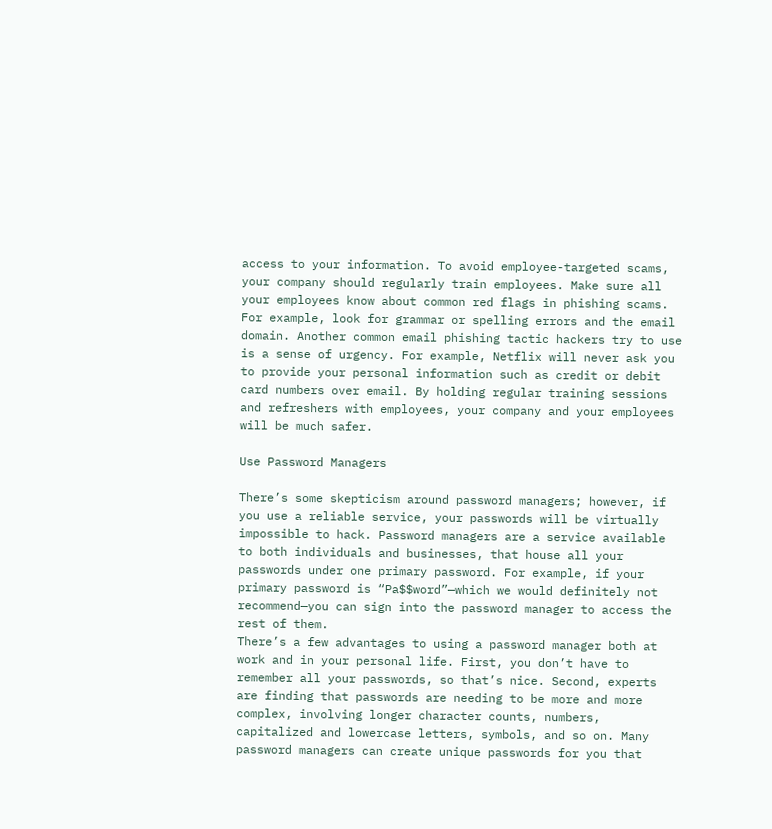access to your information. To avoid employee-targeted scams, your company should regularly train employees. Make sure all your employees know about common red flags in phishing scams. For example, look for grammar or spelling errors and the email domain. Another common email phishing tactic hackers try to use is a sense of urgency. For example, Netflix will never ask you to provide your personal information such as credit or debit card numbers over email. By holding regular training sessions and refreshers with employees, your company and your employees will be much safer.

Use Password Managers

There’s some skepticism around password managers; however, if you use a reliable service, your passwords will be virtually impossible to hack. Password managers are a service available to both individuals and businesses, that house all your passwords under one primary password. For example, if your primary password is “Pa$$word”—which we would definitely not recommend—you can sign into the password manager to access the rest of them.
There’s a few advantages to using a password manager both at work and in your personal life. First, you don’t have to remember all your passwords, so that’s nice. Second, experts are finding that passwords are needing to be more and more complex, involving longer character counts, numbers, capitalized and lowercase letters, symbols, and so on. Many password managers can create unique passwords for you that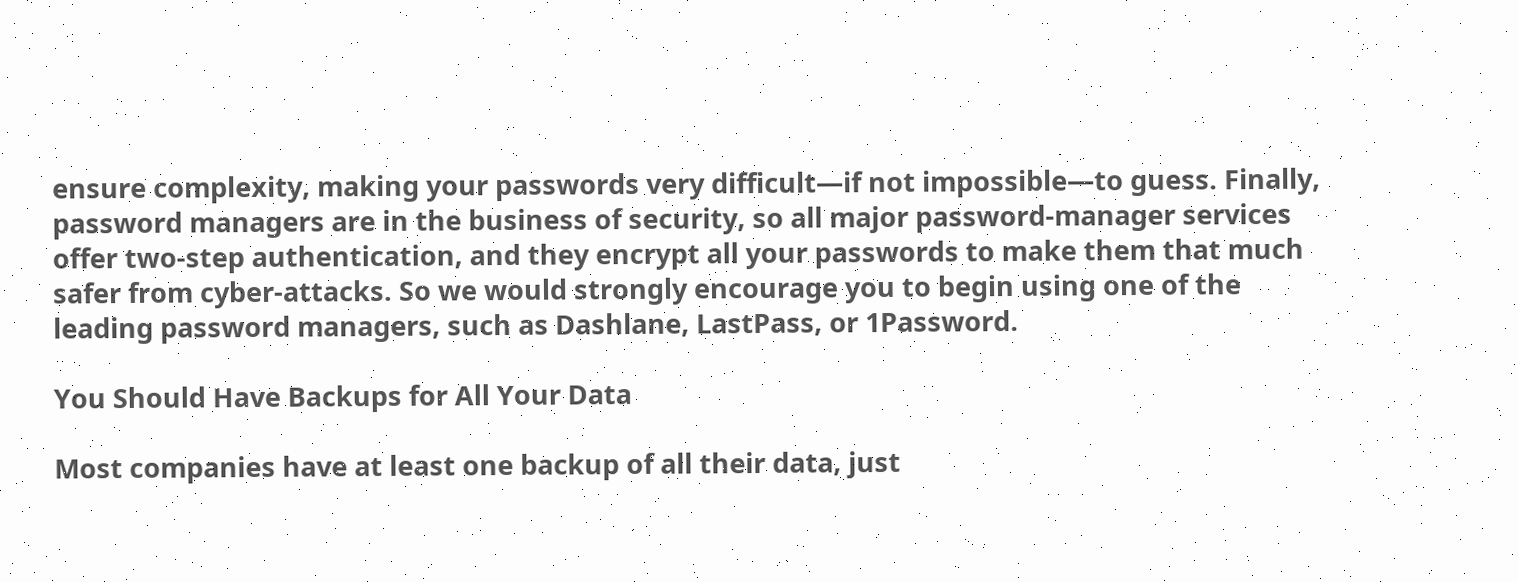ensure complexity, making your passwords very difficult—if not impossible—to guess. Finally, password managers are in the business of security, so all major password-manager services offer two-step authentication, and they encrypt all your passwords to make them that much safer from cyber-attacks. So we would strongly encourage you to begin using one of the leading password managers, such as Dashlane, LastPass, or 1Password.

You Should Have Backups for All Your Data

Most companies have at least one backup of all their data, just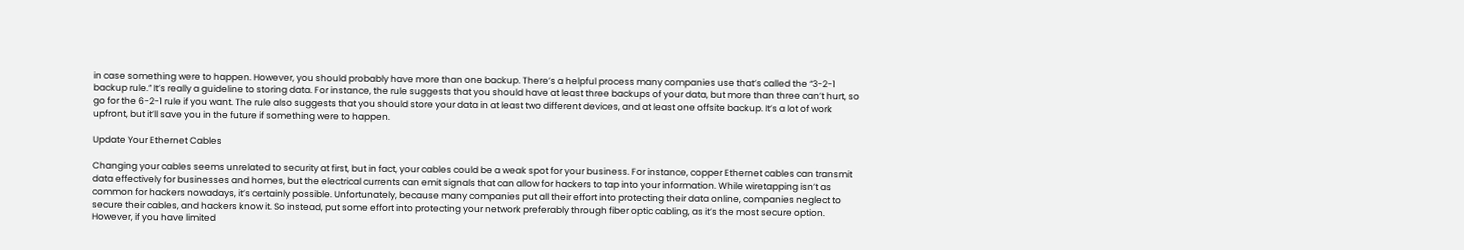in case something were to happen. However, you should probably have more than one backup. There’s a helpful process many companies use that’s called the “3-2-1 backup rule.” It’s really a guideline to storing data. For instance, the rule suggests that you should have at least three backups of your data, but more than three can’t hurt, so go for the 6-2-1 rule if you want. The rule also suggests that you should store your data in at least two different devices, and at least one offsite backup. It’s a lot of work upfront, but it’ll save you in the future if something were to happen.

Update Your Ethernet Cables

Changing your cables seems unrelated to security at first, but in fact, your cables could be a weak spot for your business. For instance, copper Ethernet cables can transmit data effectively for businesses and homes, but the electrical currents can emit signals that can allow for hackers to tap into your information. While wiretapping isn’t as common for hackers nowadays, it’s certainly possible. Unfortunately, because many companies put all their effort into protecting their data online, companies neglect to secure their cables, and hackers know it. So instead, put some effort into protecting your network preferably through fiber optic cabling, as it’s the most secure option. However, if you have limited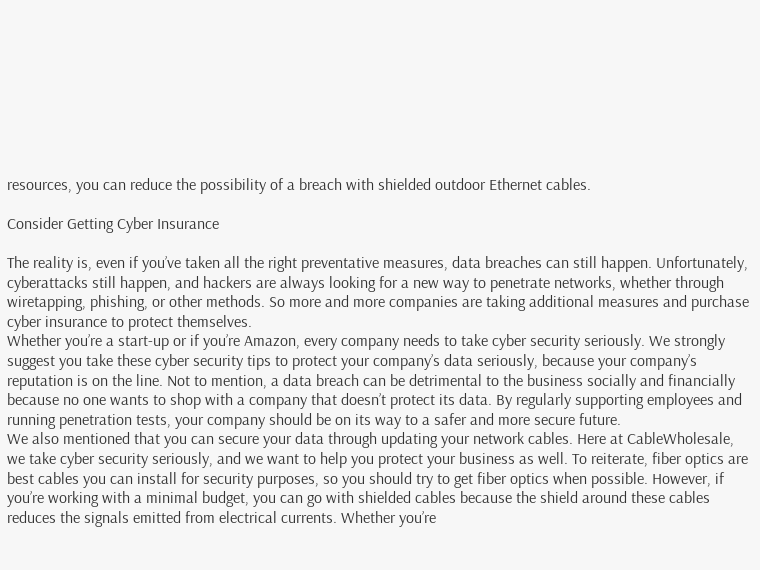resources, you can reduce the possibility of a breach with shielded outdoor Ethernet cables.

Consider Getting Cyber Insurance

The reality is, even if you’ve taken all the right preventative measures, data breaches can still happen. Unfortunately, cyberattacks still happen, and hackers are always looking for a new way to penetrate networks, whether through wiretapping, phishing, or other methods. So more and more companies are taking additional measures and purchase cyber insurance to protect themselves.
Whether you’re a start-up or if you’re Amazon, every company needs to take cyber security seriously. We strongly suggest you take these cyber security tips to protect your company’s data seriously, because your company’s reputation is on the line. Not to mention, a data breach can be detrimental to the business socially and financially because no one wants to shop with a company that doesn’t protect its data. By regularly supporting employees and running penetration tests, your company should be on its way to a safer and more secure future.
We also mentioned that you can secure your data through updating your network cables. Here at CableWholesale, we take cyber security seriously, and we want to help you protect your business as well. To reiterate, fiber optics are best cables you can install for security purposes, so you should try to get fiber optics when possible. However, if you’re working with a minimal budget, you can go with shielded cables because the shield around these cables reduces the signals emitted from electrical currents. Whether you’re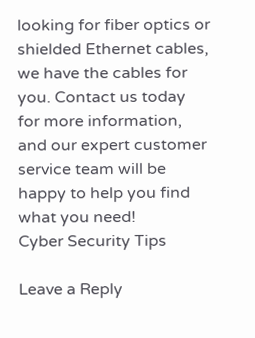looking for fiber optics or shielded Ethernet cables, we have the cables for you. Contact us today for more information, and our expert customer service team will be happy to help you find what you need!
Cyber Security Tips

Leave a Reply